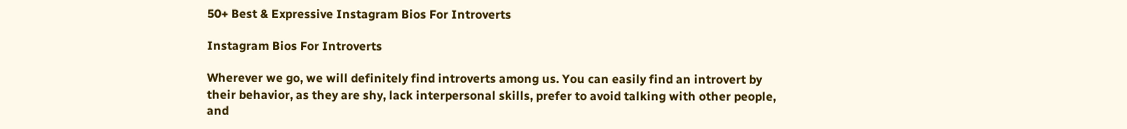50+ Best & Expressive Instagram Bios For Introverts

Instagram Bios For Introverts

Wherever we go, we will definitely find introverts among us. You can easily find an introvert by their behavior, as they are shy, lack interpersonal skills, prefer to avoid talking with other people, and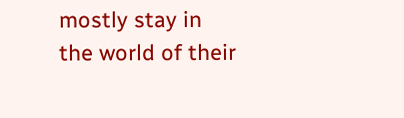mostly stay in the world of their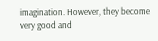imagination. However, they become very good and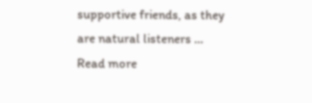supportive friends, as they are natural listeners … Read more